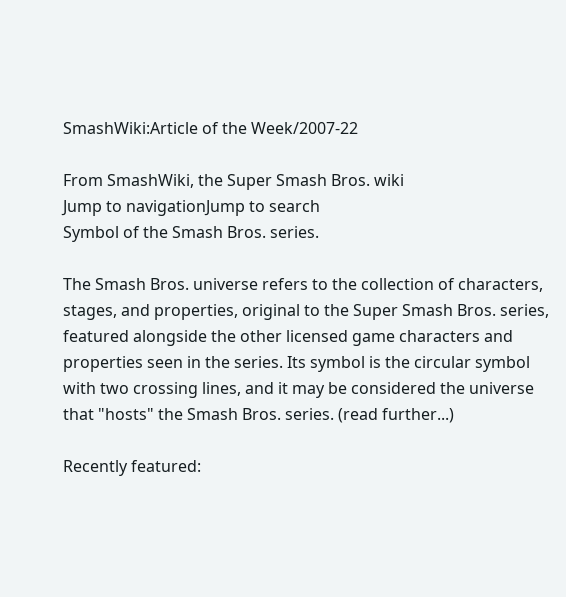SmashWiki:Article of the Week/2007-22

From SmashWiki, the Super Smash Bros. wiki
Jump to navigationJump to search
Symbol of the Smash Bros. series.

The Smash Bros. universe refers to the collection of characters, stages, and properties, original to the Super Smash Bros. series, featured alongside the other licensed game characters and properties seen in the series. Its symbol is the circular symbol with two crossing lines, and it may be considered the universe that "hosts" the Smash Bros. series. (read further...)

Recently featured: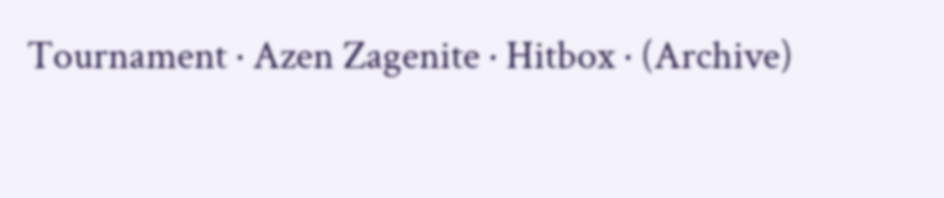Tournament · Azen Zagenite · Hitbox · (Archive)